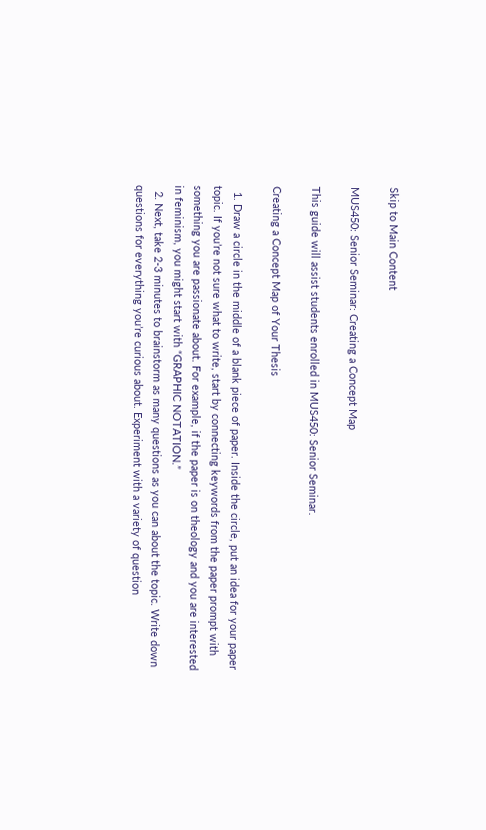Skip to Main Content

MUS450: Senior Seminar: Creating a Concept Map

This guide will assist students enrolled in MUS450: Senior Seminar.

Creating a Concept Map of Your Thesis

  1. Draw a circle in the middle of a blank piece of paper. Inside the circle, put an idea for your paper topic. If you’re not sure what to write, start by connecting keywords from the paper prompt with something you are passionate about. For example, if the paper is on theology and you are interested in feminism, you might start with “GRAPHIC NOTATION.”
  2. Next, take 2-3 minutes to brainstorm as many questions as you can about the topic. Write down questions for everything you’re curious about. Experiment with a variety of question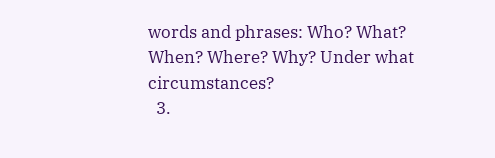words and phrases: Who? What? When? Where? Why? Under what circumstances?
  3.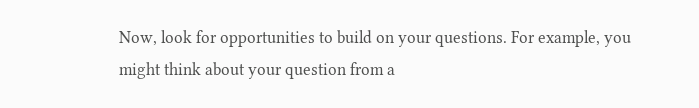Now, look for opportunities to build on your questions. For example, you might think about your question from a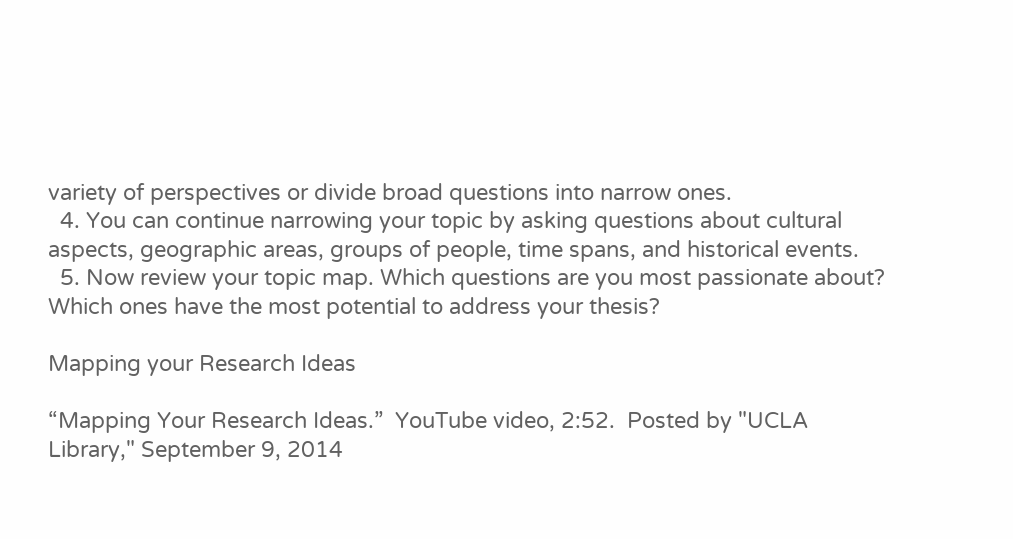variety of perspectives or divide broad questions into narrow ones.
  4. You can continue narrowing your topic by asking questions about cultural aspects, geographic areas, groups of people, time spans, and historical events.
  5. Now review your topic map. Which questions are you most passionate about? Which ones have the most potential to address your thesis?

Mapping your Research Ideas

“Mapping Your Research Ideas.”  YouTube video, 2:52.  Posted by "UCLA Library," September 9, 2014